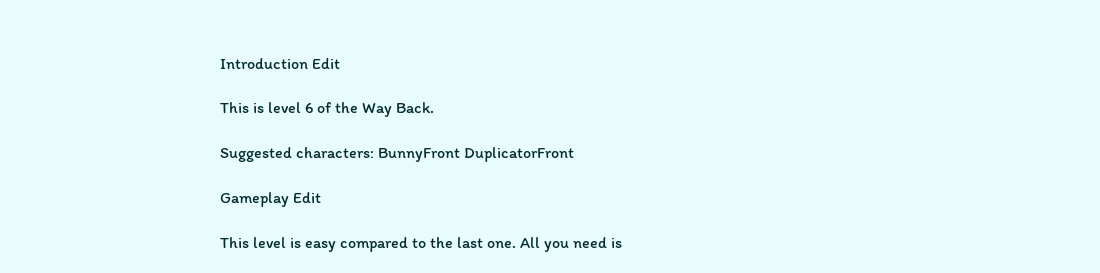Introduction Edit

This is level 6 of the Way Back.

Suggested characters: BunnyFront DuplicatorFront

Gameplay Edit

This level is easy compared to the last one. All you need is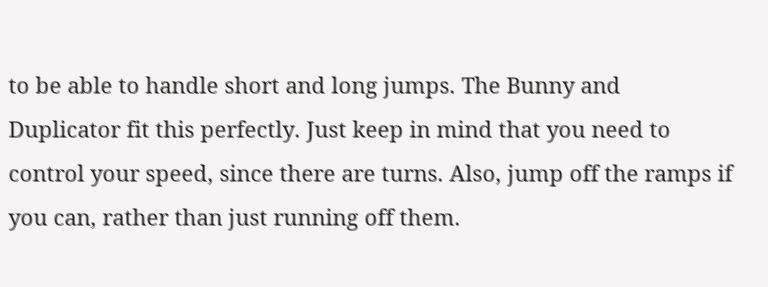to be able to handle short and long jumps. The Bunny and Duplicator fit this perfectly. Just keep in mind that you need to control your speed, since there are turns. Also, jump off the ramps if you can, rather than just running off them.